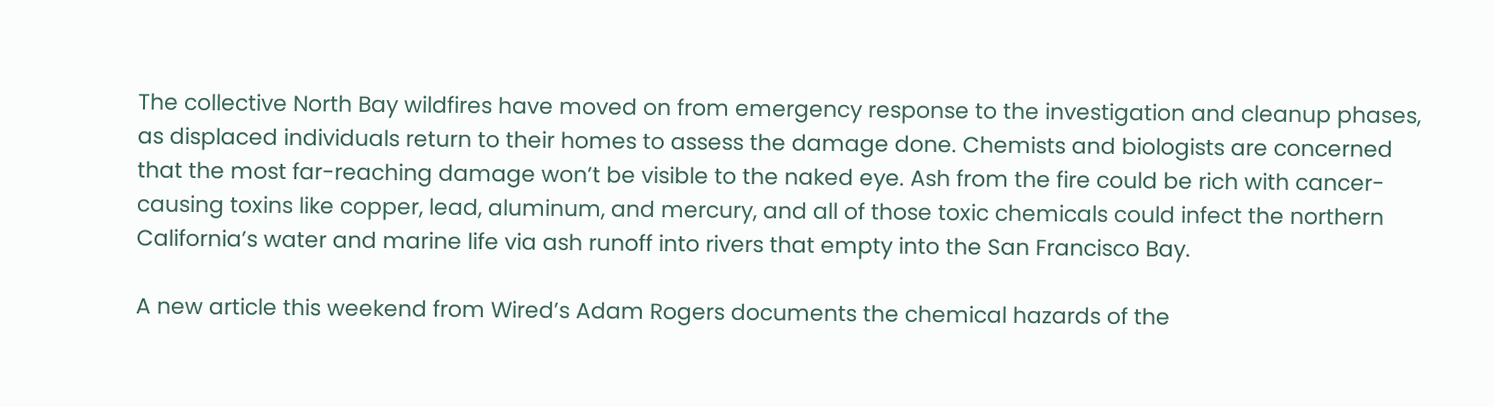The collective North Bay wildfires have moved on from emergency response to the investigation and cleanup phases, as displaced individuals return to their homes to assess the damage done. Chemists and biologists are concerned that the most far-reaching damage won’t be visible to the naked eye. Ash from the fire could be rich with cancer-causing toxins like copper, lead, aluminum, and mercury, and all of those toxic chemicals could infect the northern California’s water and marine life via ash runoff into rivers that empty into the San Francisco Bay.

A new article this weekend from Wired’s Adam Rogers documents the chemical hazards of the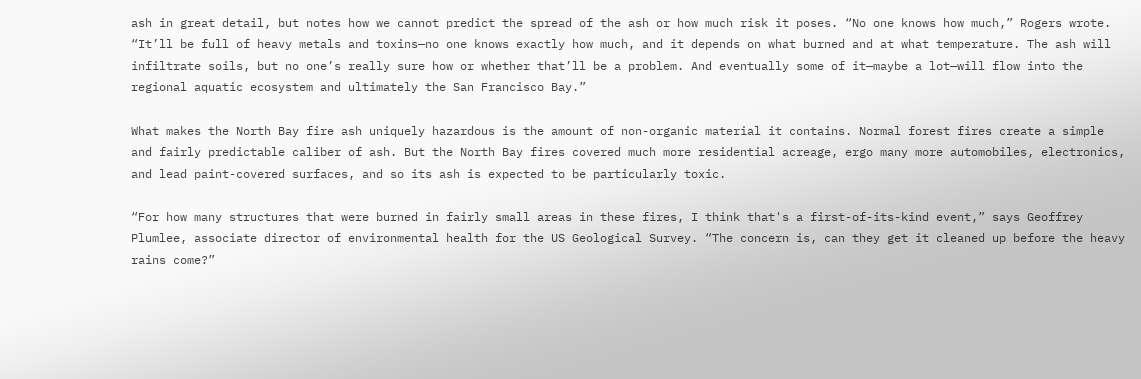ash in great detail, but notes how we cannot predict the spread of the ash or how much risk it poses. “No one knows how much,” Rogers wrote. “It’ll be full of heavy metals and toxins—no one knows exactly how much, and it depends on what burned and at what temperature. The ash will infiltrate soils, but no one’s really sure how or whether that’ll be a problem. And eventually some of it—maybe a lot—will flow into the regional aquatic ecosystem and ultimately the San Francisco Bay.”

What makes the North Bay fire ash uniquely hazardous is the amount of non-organic material it contains. Normal forest fires create a simple and fairly predictable caliber of ash. But the North Bay fires covered much more residential acreage, ergo many more automobiles, electronics, and lead paint-covered surfaces, and so its ash is expected to be particularly toxic.

“For how many structures that were burned in fairly small areas in these fires, I think that's a first-of-its-kind event,” says Geoffrey Plumlee, associate director of environmental health for the US Geological Survey. “The concern is, can they get it cleaned up before the heavy rains come?”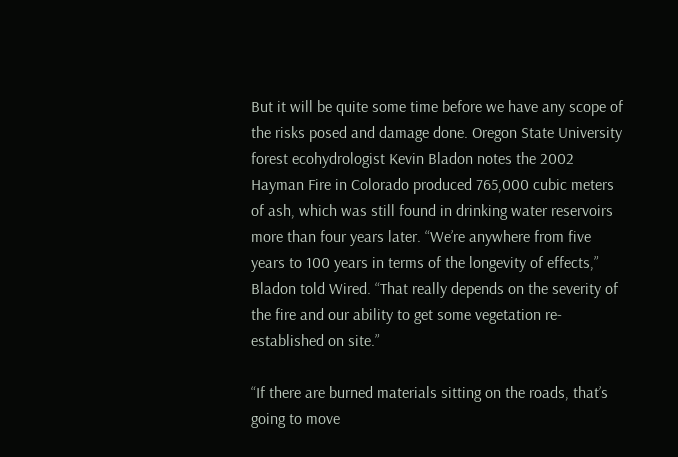But it will be quite some time before we have any scope of the risks posed and damage done. Oregon State University forest ecohydrologist Kevin Bladon notes the 2002 Hayman Fire in Colorado produced 765,000 cubic meters of ash, which was still found in drinking water reservoirs more than four years later. “We’re anywhere from five years to 100 years in terms of the longevity of effects,” Bladon told Wired. “That really depends on the severity of the fire and our ability to get some vegetation re-established on site.”

“If there are burned materials sitting on the roads, that’s going to move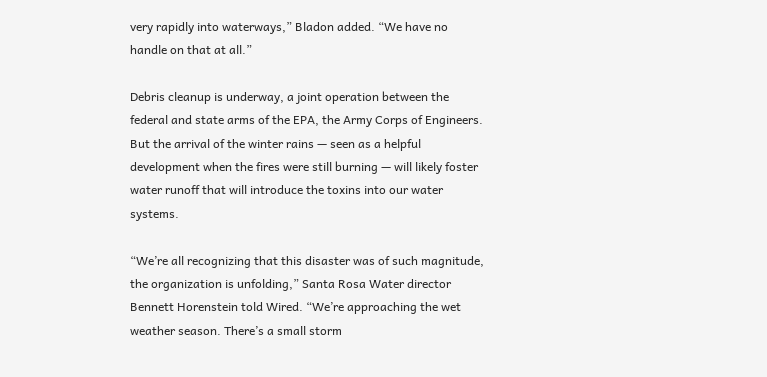very rapidly into waterways,” Bladon added. “We have no handle on that at all.”

Debris cleanup is underway, a joint operation between the federal and state arms of the EPA, the Army Corps of Engineers. But the arrival of the winter rains — seen as a helpful development when the fires were still burning — will likely foster water runoff that will introduce the toxins into our water systems.

“We’re all recognizing that this disaster was of such magnitude, the organization is unfolding,” Santa Rosa Water director Bennett Horenstein told Wired. “We’re approaching the wet weather season. There’s a small storm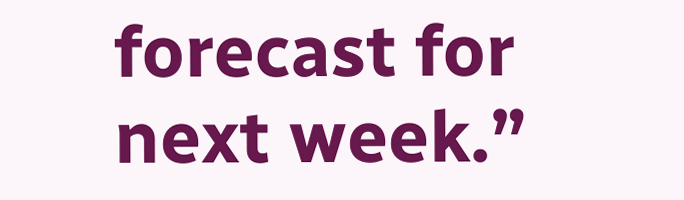forecast for next week.”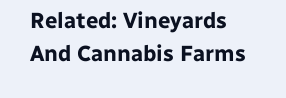Related: Vineyards And Cannabis Farms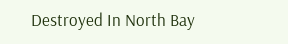Destroyed In North Bay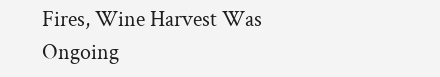Fires, Wine Harvest Was Ongoing